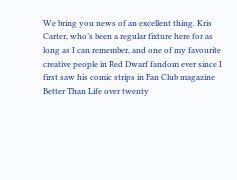We bring you news of an excellent thing. Kris Carter, who’s been a regular fixture here for as long as I can remember, and one of my favourite creative people in Red Dwarf fandom ever since I first saw his comic strips in Fan Club magazine Better Than Life over twenty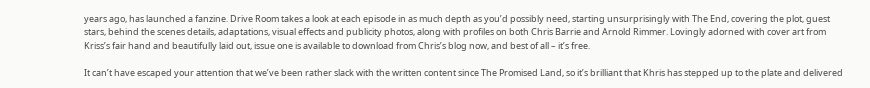years ago, has launched a fanzine. Drive Room takes a look at each episode in as much depth as you’d possibly need, starting unsurprisingly with The End, covering the plot, guest stars, behind the scenes details, adaptations, visual effects and publicity photos, along with profiles on both Chris Barrie and Arnold Rimmer. Lovingly adorned with cover art from Kriss’s fair hand and beautifully laid out, issue one is available to download from Chris’s blog now, and best of all – it’s free.

It can’t have escaped your attention that we’ve been rather slack with the written content since The Promised Land, so it’s brilliant that Khris has stepped up to the plate and delivered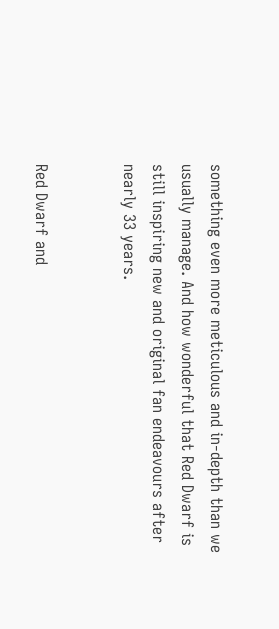something even more meticulous and in-depth than we usually manage. And how wonderful that Red Dwarf is still inspiring new and original fan endeavours after nearly 33 years.


Red Dwarf and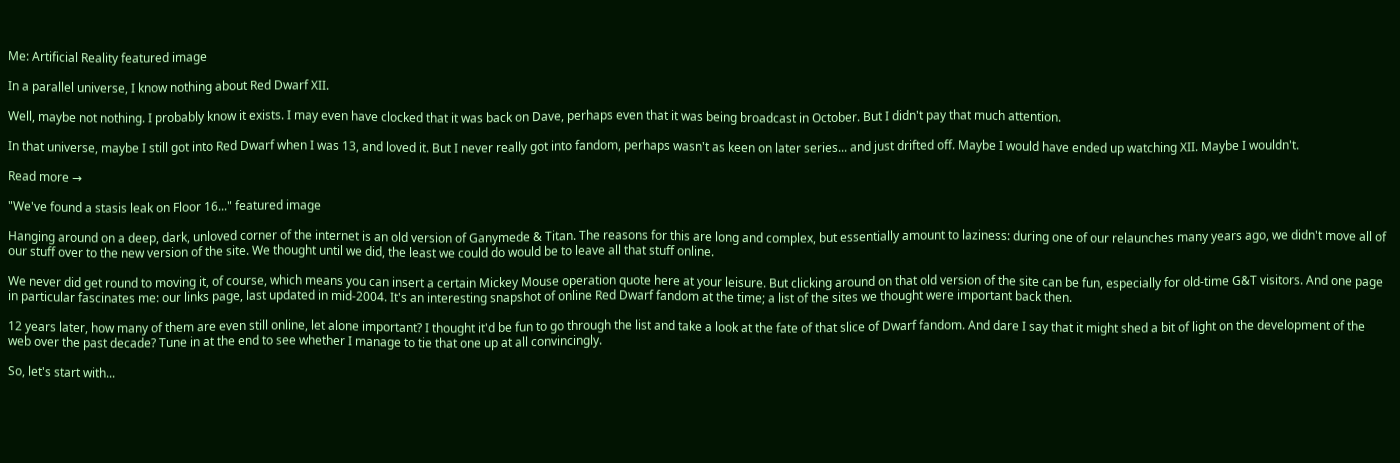Me: Artificial Reality featured image

In a parallel universe, I know nothing about Red Dwarf XII.

Well, maybe not nothing. I probably know it exists. I may even have clocked that it was back on Dave, perhaps even that it was being broadcast in October. But I didn't pay that much attention.

In that universe, maybe I still got into Red Dwarf when I was 13, and loved it. But I never really got into fandom, perhaps wasn't as keen on later series... and just drifted off. Maybe I would have ended up watching XII. Maybe I wouldn't.

Read more →

"We've found a stasis leak on Floor 16..." featured image

Hanging around on a deep, dark, unloved corner of the internet is an old version of Ganymede & Titan. The reasons for this are long and complex, but essentially amount to laziness: during one of our relaunches many years ago, we didn't move all of our stuff over to the new version of the site. We thought until we did, the least we could do would be to leave all that stuff online.

We never did get round to moving it, of course, which means you can insert a certain Mickey Mouse operation quote here at your leisure. But clicking around on that old version of the site can be fun, especially for old-time G&T visitors. And one page in particular fascinates me: our links page, last updated in mid-2004. It's an interesting snapshot of online Red Dwarf fandom at the time; a list of the sites we thought were important back then.

12 years later, how many of them are even still online, let alone important? I thought it'd be fun to go through the list and take a look at the fate of that slice of Dwarf fandom. And dare I say that it might shed a bit of light on the development of the web over the past decade? Tune in at the end to see whether I manage to tie that one up at all convincingly.

So, let's start with...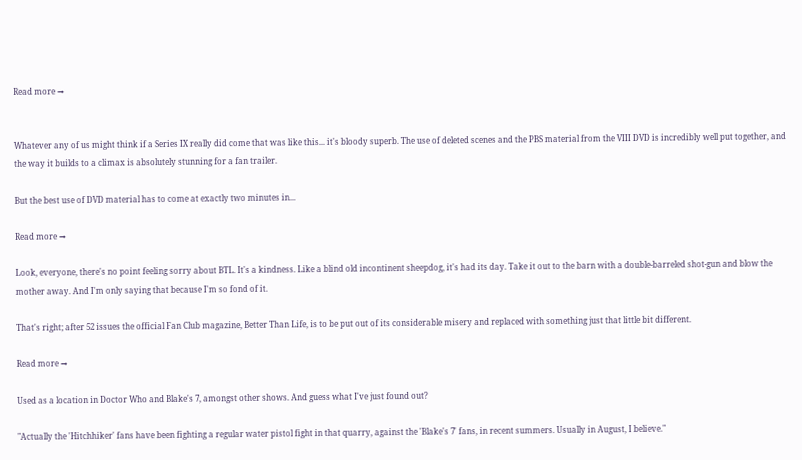Read more →


Whatever any of us might think if a Series IX really did come that was like this... it's bloody superb. The use of deleted scenes and the PBS material from the VIII DVD is incredibly well put together, and the way it builds to a climax is absolutely stunning for a fan trailer.

But the best use of DVD material has to come at exactly two minutes in...

Read more →

Look, everyone, there's no point feeling sorry about BTL. It's a kindness. Like a blind old incontinent sheepdog, it's had its day. Take it out to the barn with a double-barreled shot-gun and blow the mother away. And I'm only saying that because I'm so fond of it.

That's right; after 52 issues the official Fan Club magazine, Better Than Life, is to be put out of its considerable misery and replaced with something just that little bit different.

Read more →

Used as a location in Doctor Who and Blake's 7, amongst other shows. And guess what I've just found out?

"Actually the 'Hitchhiker' fans have been fighting a regular water pistol fight in that quarry, against the 'Blake's 7' fans, in recent summers. Usually in August, I believe."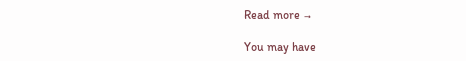Read more →

You may have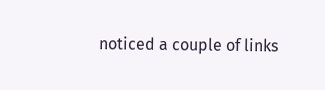noticed a couple of links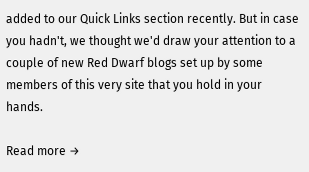added to our Quick Links section recently. But in case you hadn't, we thought we'd draw your attention to a couple of new Red Dwarf blogs set up by some members of this very site that you hold in your hands.

Read more →